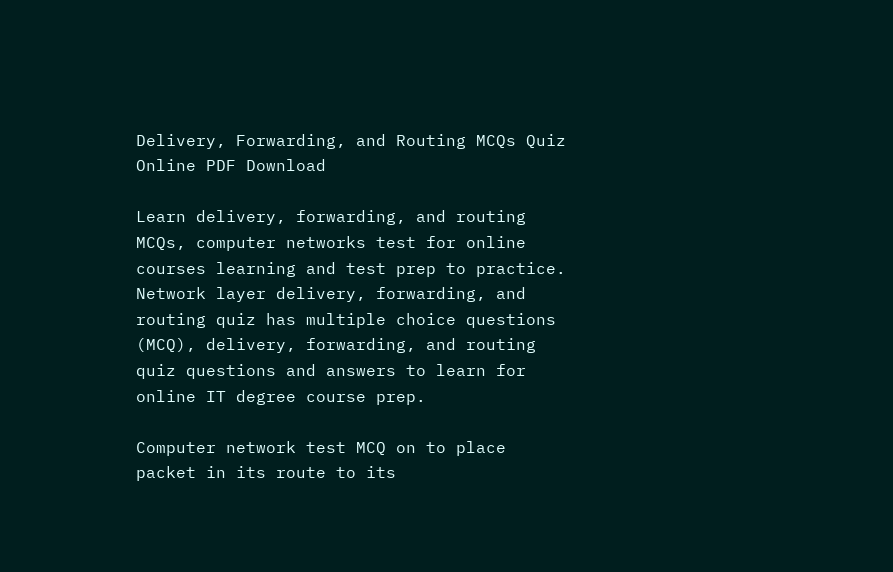Delivery, Forwarding, and Routing MCQs Quiz Online PDF Download

Learn delivery, forwarding, and routing MCQs, computer networks test for online courses learning and test prep to practice. Network layer delivery, forwarding, and routing quiz has multiple choice questions (MCQ), delivery, forwarding, and routing quiz questions and answers to learn for online IT degree course prep.

Computer network test MCQ on to place packet in its route to its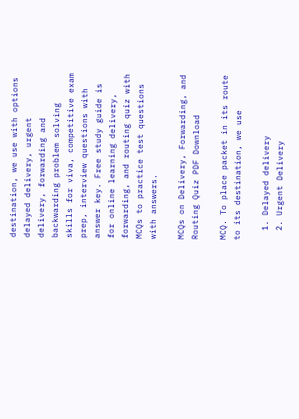destination, we use with options delayed delivery, urgent delivery, forwarding and backwarding problem solving skills for viva, competitive exam prep, interview questions with answer key. Free study guide is for online learning delivery, forwarding, and routing quiz with MCQs to practice test questions with answers.

MCQs on Delivery, Forwarding, and Routing Quiz PDF Download

MCQ. To place packet in its route to its destination, we use

  1. Delayed delivery
  2. Urgent Delivery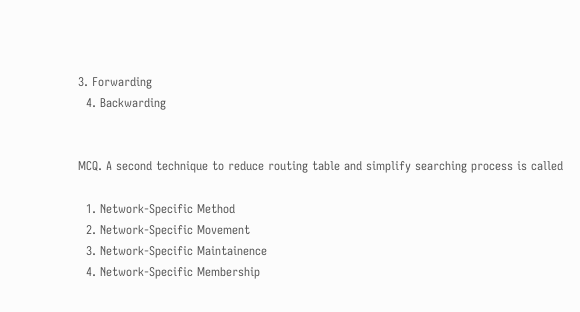3. Forwarding
  4. Backwarding


MCQ. A second technique to reduce routing table and simplify searching process is called

  1. Network-Specific Method
  2. Network-Specific Movement
  3. Network-Specific Maintainence
  4. Network-Specific Membership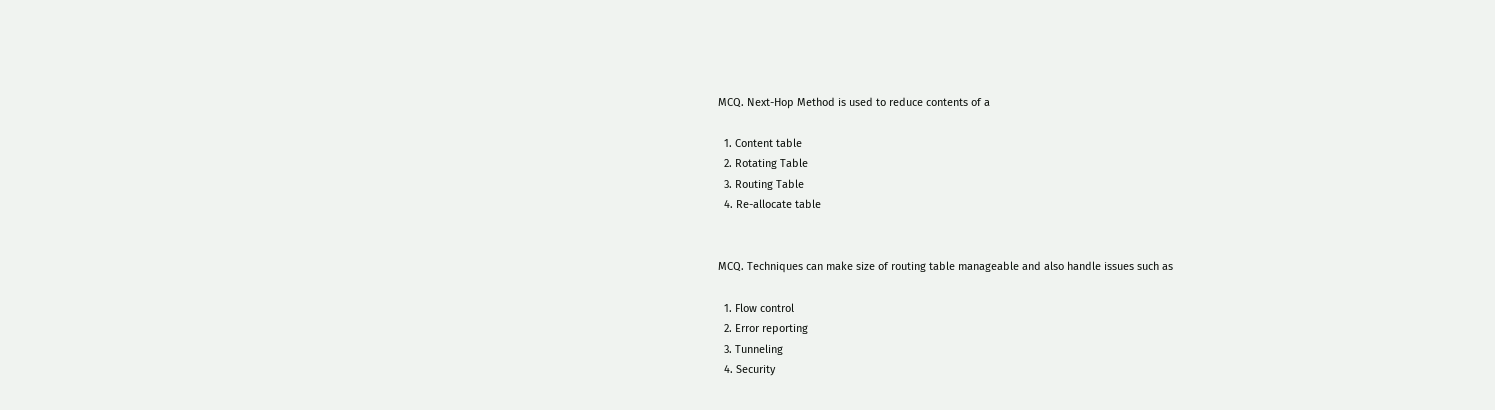MCQ. Next-Hop Method is used to reduce contents of a

  1. Content table
  2. Rotating Table
  3. Routing Table
  4. Re-allocate table


MCQ. Techniques can make size of routing table manageable and also handle issues such as

  1. Flow control
  2. Error reporting
  3. Tunneling
  4. Security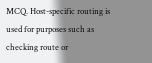MCQ. Host-specific routing is used for purposes such as checking route or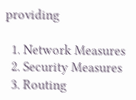providing

  1. Network Measures
  2. Security Measures
  3. Routing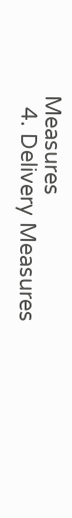Measures
  4. Delivery Measures